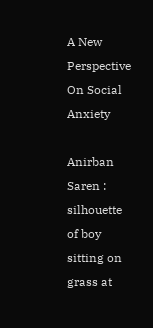A New Perspective On Social Anxiety

Anirban Saren : silhouette of boy sitting on grass at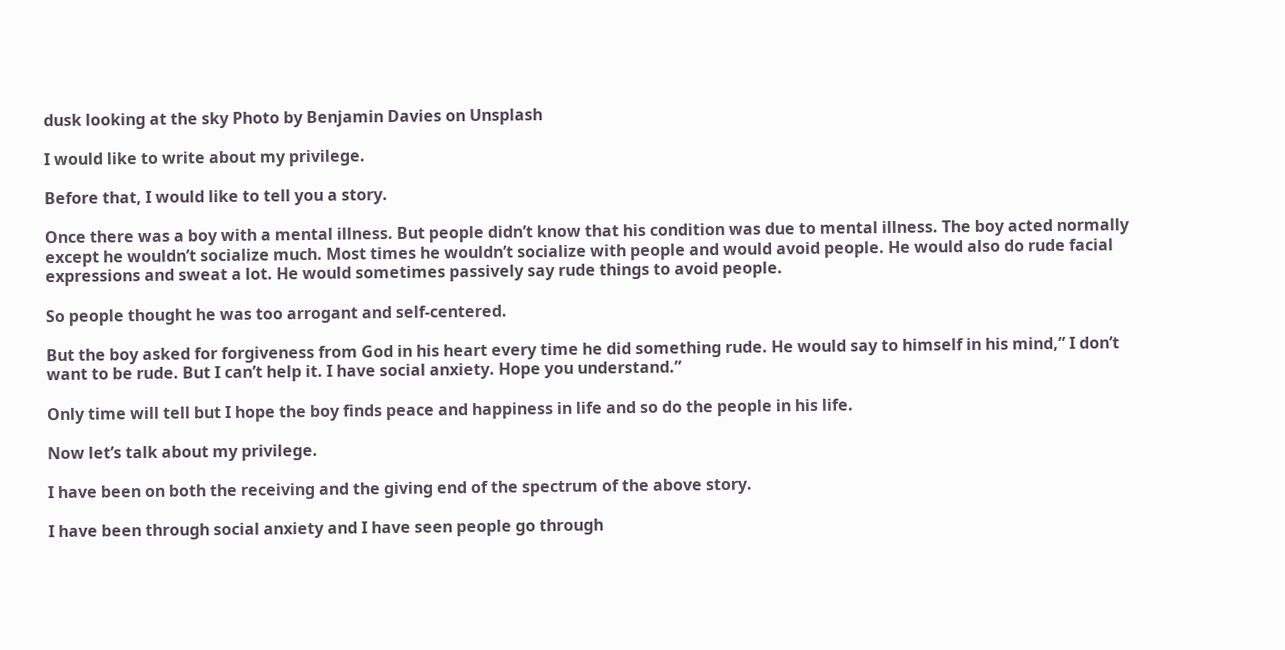dusk looking at the sky Photo by Benjamin Davies on Unsplash

I would like to write about my privilege.

Before that, I would like to tell you a story.

Once there was a boy with a mental illness. But people didn’t know that his condition was due to mental illness. The boy acted normally except he wouldn’t socialize much. Most times he wouldn’t socialize with people and would avoid people. He would also do rude facial expressions and sweat a lot. He would sometimes passively say rude things to avoid people.

So people thought he was too arrogant and self-centered.

But the boy asked for forgiveness from God in his heart every time he did something rude. He would say to himself in his mind,” I don’t want to be rude. But I can’t help it. I have social anxiety. Hope you understand.”

Only time will tell but I hope the boy finds peace and happiness in life and so do the people in his life.

Now let’s talk about my privilege.

I have been on both the receiving and the giving end of the spectrum of the above story.

I have been through social anxiety and I have seen people go through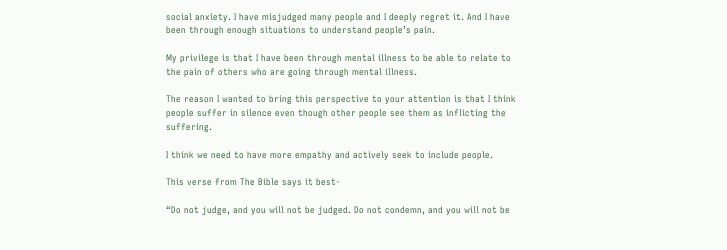social anxiety. I have misjudged many people and I deeply regret it. And I have been through enough situations to understand people’s pain.

My privilege is that I have been through mental illness to be able to relate to the pain of others who are going through mental illness.

The reason I wanted to bring this perspective to your attention is that I think people suffer in silence even though other people see them as inflicting the suffering.

I think we need to have more empathy and actively seek to include people.

This verse from The Bible says it best-

“Do not judge, and you will not be judged. Do not condemn, and you will not be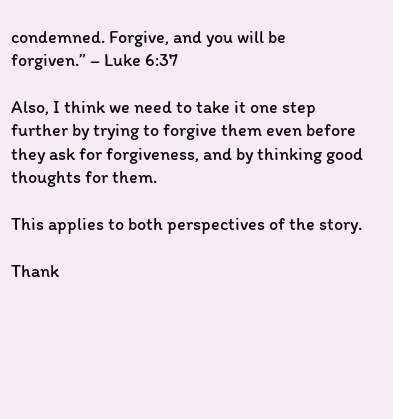condemned. Forgive, and you will be forgiven.” – Luke 6:37

Also, I think we need to take it one step further by trying to forgive them even before they ask for forgiveness, and by thinking good thoughts for them.

This applies to both perspectives of the story.

Thank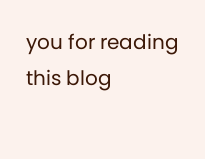you for reading this blog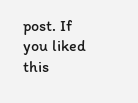post. If you liked this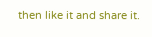then like it and share it.